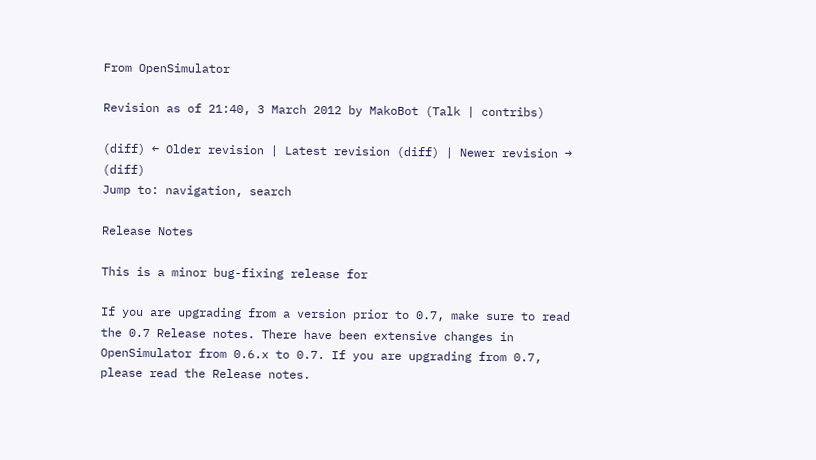From OpenSimulator

Revision as of 21:40, 3 March 2012 by MakoBot (Talk | contribs)

(diff) ← Older revision | Latest revision (diff) | Newer revision → (diff)
Jump to: navigation, search

Release Notes

This is a minor bug-fixing release for

If you are upgrading from a version prior to 0.7, make sure to read the 0.7 Release notes. There have been extensive changes in OpenSimulator from 0.6.x to 0.7. If you are upgrading from 0.7, please read the Release notes.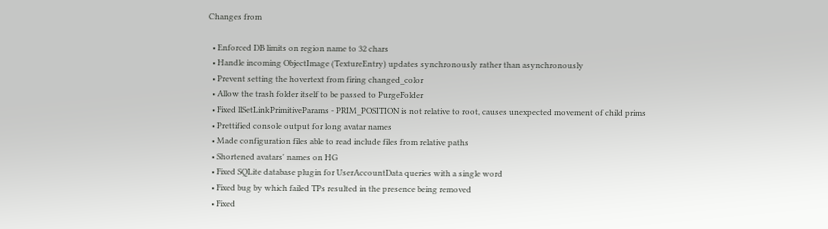Changes from

  • Enforced DB limits on region name to 32 chars
  • Handle incoming ObjectImage (TextureEntry) updates synchronously rather than asynchronously
  • Prevent setting the hovertext from firing changed_color
  • Allow the trash folder itself to be passed to PurgeFolder
  • Fixed llSetLinkPrimitiveParams - PRIM_POSITION is not relative to root, causes unexpected movement of child prims
  • Prettified console output for long avatar names
  • Made configuration files able to read include files from relative paths
  • Shortened avatars' names on HG
  • Fixed SQLite database plugin for UserAccountData queries with a single word
  • Fixed bug by which failed TPs resulted in the presence being removed
  • Fixed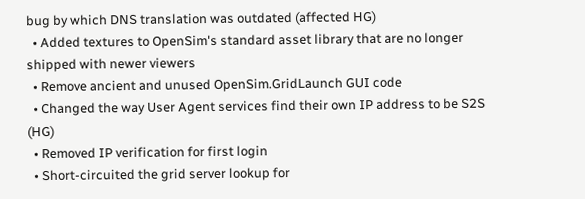bug by which DNS translation was outdated (affected HG)
  • Added textures to OpenSim's standard asset library that are no longer shipped with newer viewers
  • Remove ancient and unused OpenSim.GridLaunch GUI code
  • Changed the way User Agent services find their own IP address to be S2S (HG)
  • Removed IP verification for first login
  • Short-circuited the grid server lookup for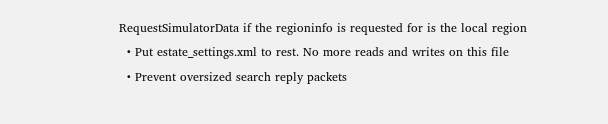RequestSimulatorData if the regioninfo is requested for is the local region
  • Put estate_settings.xml to rest. No more reads and writes on this file
  • Prevent oversized search reply packets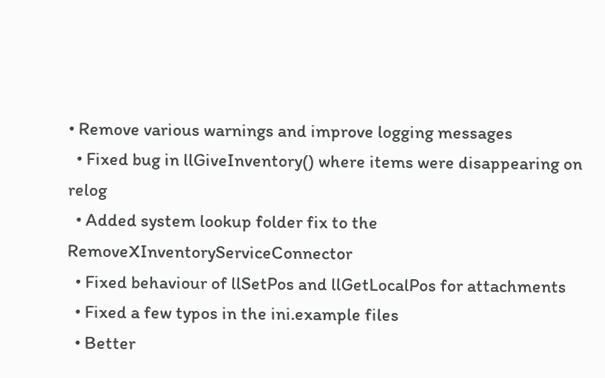• Remove various warnings and improve logging messages
  • Fixed bug in llGiveInventory() where items were disappearing on relog
  • Added system lookup folder fix to the RemoveXInventoryServiceConnector
  • Fixed behaviour of llSetPos and llGetLocalPos for attachments
  • Fixed a few typos in the ini.example files
  • Better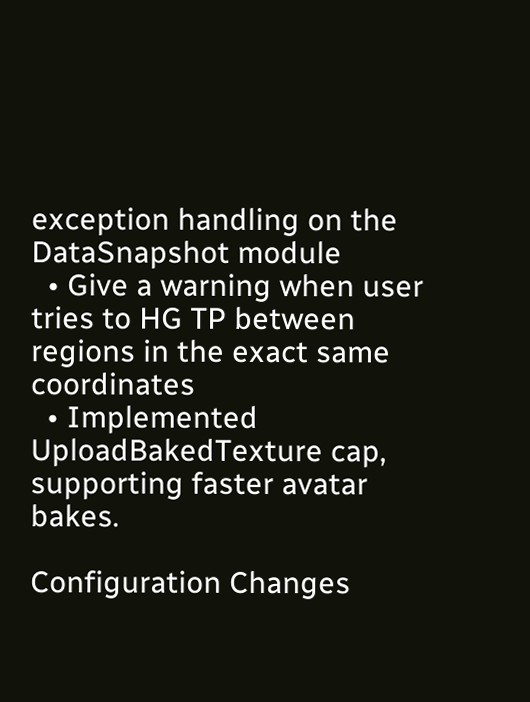exception handling on the DataSnapshot module
  • Give a warning when user tries to HG TP between regions in the exact same coordinates
  • Implemented UploadBakedTexture cap, supporting faster avatar bakes.

Configuration Changes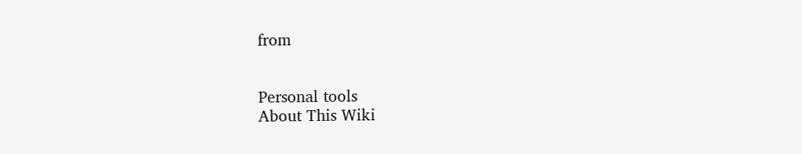from


Personal tools
About This Wiki